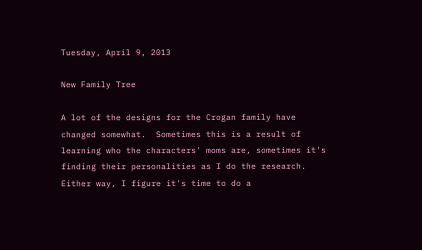Tuesday, April 9, 2013

New Family Tree

A lot of the designs for the Crogan family have changed somewhat.  Sometimes this is a result of learning who the characters' moms are, sometimes it's finding their personalities as I do the research.  Either way, I figure it's time to do a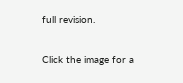full revision.

Click the image for a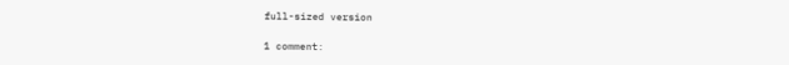full-sized version

1 comment: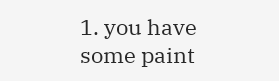1. you have some paint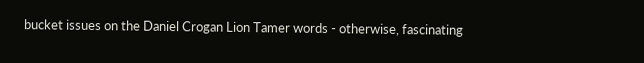bucket issues on the Daniel Crogan Lion Tamer words - otherwise, fascinating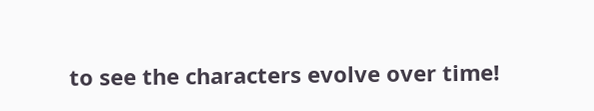to see the characters evolve over time!